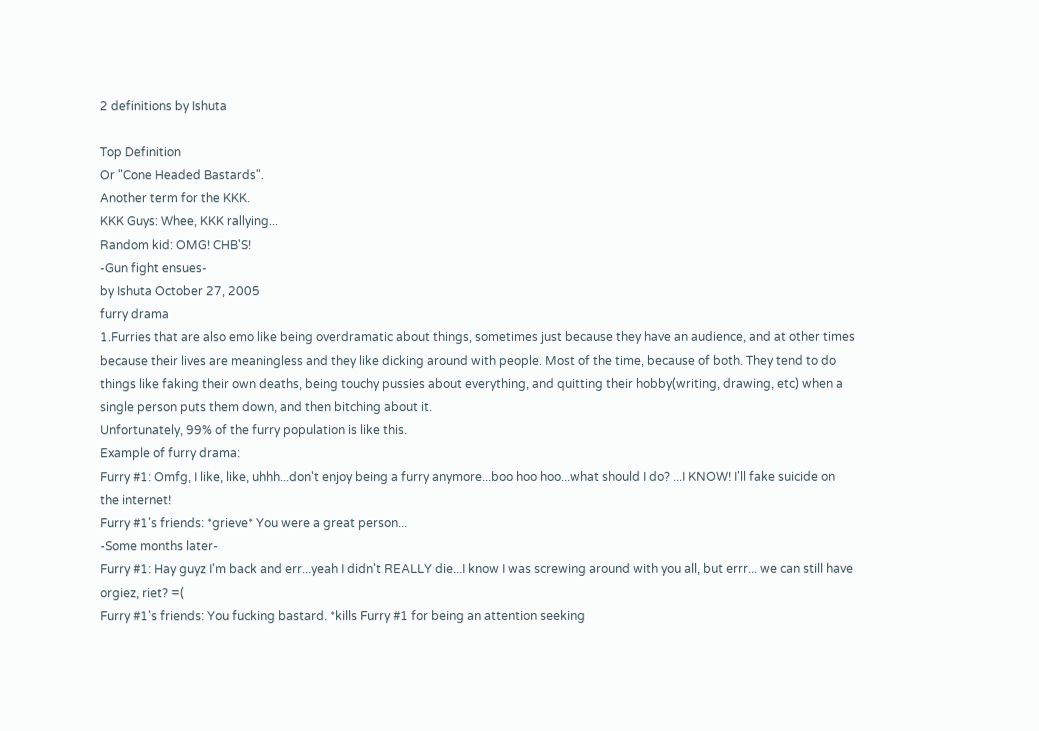2 definitions by Ishuta

Top Definition
Or "Cone Headed Bastards".
Another term for the KKK.
KKK Guys: Whee, KKK rallying...
Random kid: OMG! CHB'S!
-Gun fight ensues-
by Ishuta October 27, 2005
furry drama
1.Furries that are also emo like being overdramatic about things, sometimes just because they have an audience, and at other times because their lives are meaningless and they like dicking around with people. Most of the time, because of both. They tend to do things like faking their own deaths, being touchy pussies about everything, and quitting their hobby(writing, drawing, etc) when a single person puts them down, and then bitching about it.
Unfortunately, 99% of the furry population is like this.
Example of furry drama:
Furry #1: Omfg, I like, like, uhhh...don't enjoy being a furry anymore...boo hoo hoo...what should I do? ...I KNOW! I'll fake suicide on the internet!
Furry #1's friends: *grieve* You were a great person...
-Some months later-
Furry #1: Hay guyz I'm back and err...yeah I didn't REALLY die...I know I was screwing around with you all, but errr... we can still have orgiez, riet? =(
Furry #1's friends: You fucking bastard. *kills Furry #1 for being an attention seeking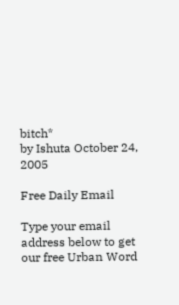bitch*
by Ishuta October 24, 2005

Free Daily Email

Type your email address below to get our free Urban Word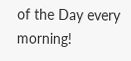of the Day every morning!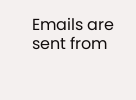Emails are sent from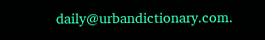daily@urbandictionary.com.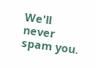We'll never spam you.